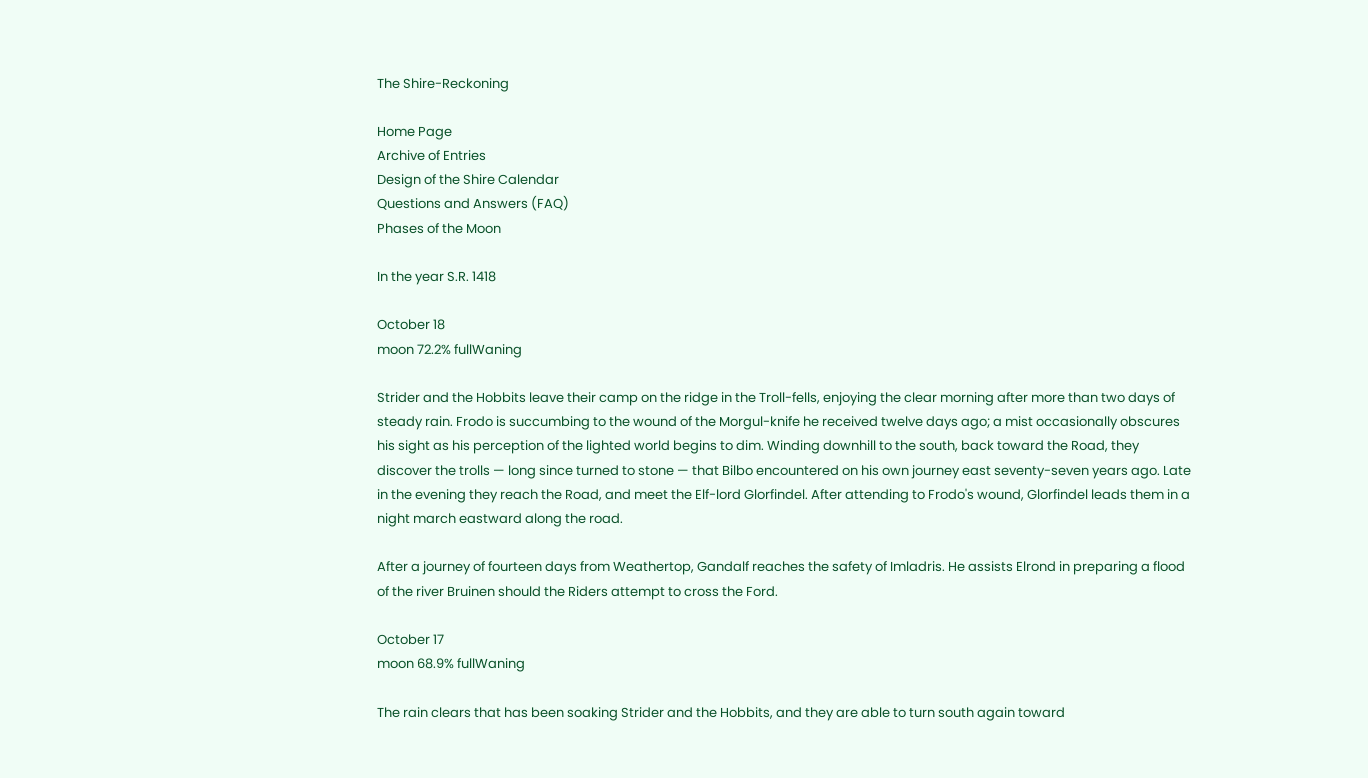The Shire-Reckoning

Home Page
Archive of Entries
Design of the Shire Calendar
Questions and Answers (FAQ)
Phases of the Moon

In the year S.R. 1418

October 18
moon 72.2% fullWaning

Strider and the Hobbits leave their camp on the ridge in the Troll-fells, enjoying the clear morning after more than two days of steady rain. Frodo is succumbing to the wound of the Morgul-knife he received twelve days ago; a mist occasionally obscures his sight as his perception of the lighted world begins to dim. Winding downhill to the south, back toward the Road, they discover the trolls — long since turned to stone — that Bilbo encountered on his own journey east seventy-seven years ago. Late in the evening they reach the Road, and meet the Elf-lord Glorfindel. After attending to Frodo's wound, Glorfindel leads them in a night march eastward along the road.

After a journey of fourteen days from Weathertop, Gandalf reaches the safety of Imladris. He assists Elrond in preparing a flood of the river Bruinen should the Riders attempt to cross the Ford.

October 17
moon 68.9% fullWaning

The rain clears that has been soaking Strider and the Hobbits, and they are able to turn south again toward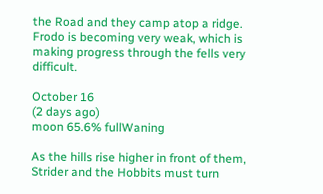the Road and they camp atop a ridge. Frodo is becoming very weak, which is making progress through the fells very difficult.

October 16
(2 days ago)
moon 65.6% fullWaning

As the hills rise higher in front of them, Strider and the Hobbits must turn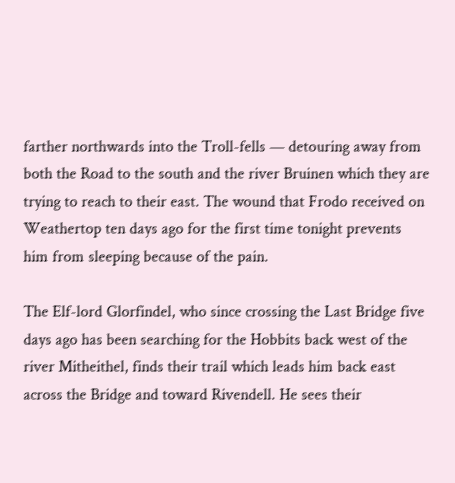farther northwards into the Troll-fells — detouring away from both the Road to the south and the river Bruinen which they are trying to reach to their east. The wound that Frodo received on Weathertop ten days ago for the first time tonight prevents him from sleeping because of the pain.

The Elf-lord Glorfindel, who since crossing the Last Bridge five days ago has been searching for the Hobbits back west of the river Mitheithel, finds their trail which leads him back east across the Bridge and toward Rivendell. He sees their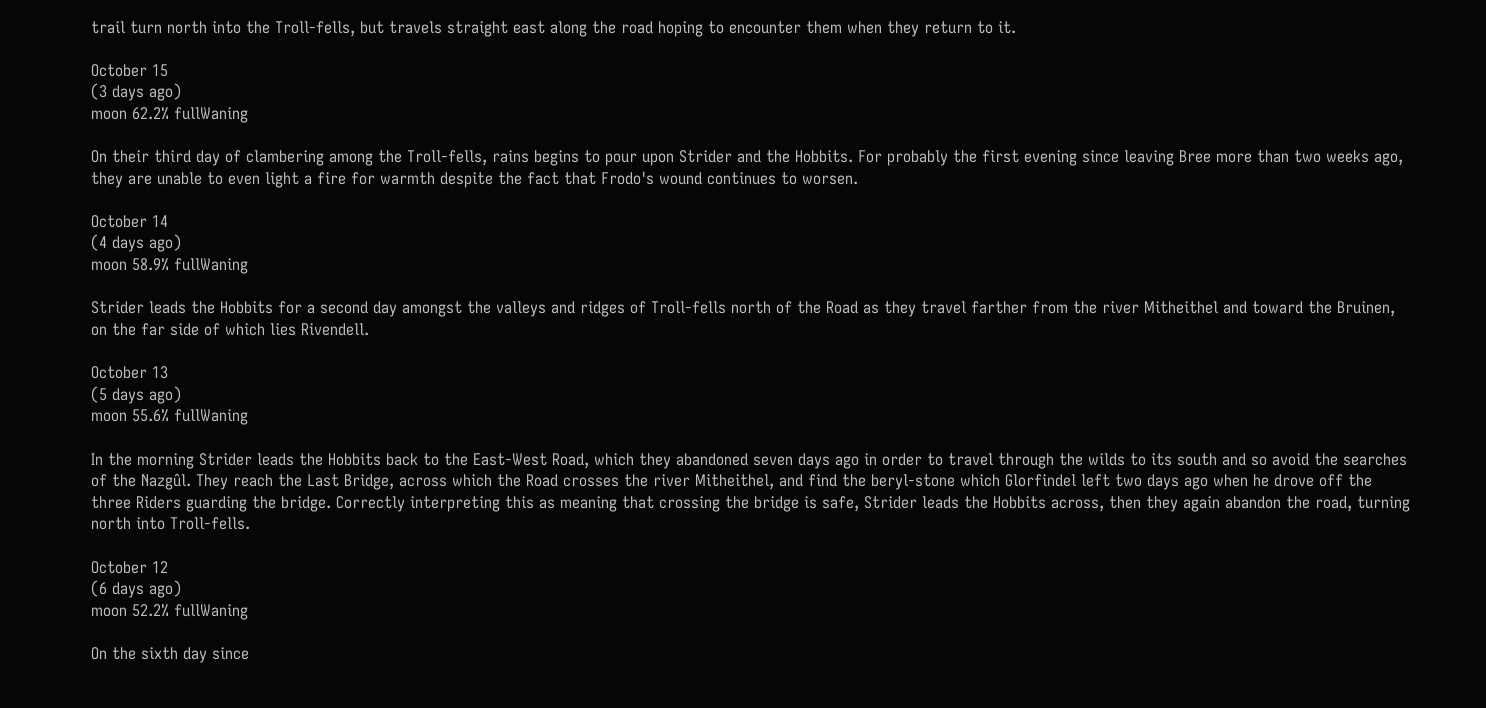trail turn north into the Troll-fells, but travels straight east along the road hoping to encounter them when they return to it.

October 15
(3 days ago)
moon 62.2% fullWaning

On their third day of clambering among the Troll-fells, rains begins to pour upon Strider and the Hobbits. For probably the first evening since leaving Bree more than two weeks ago, they are unable to even light a fire for warmth despite the fact that Frodo's wound continues to worsen.

October 14
(4 days ago)
moon 58.9% fullWaning

Strider leads the Hobbits for a second day amongst the valleys and ridges of Troll-fells north of the Road as they travel farther from the river Mitheithel and toward the Bruinen, on the far side of which lies Rivendell.

October 13
(5 days ago)
moon 55.6% fullWaning

In the morning Strider leads the Hobbits back to the East-West Road, which they abandoned seven days ago in order to travel through the wilds to its south and so avoid the searches of the Nazgûl. They reach the Last Bridge, across which the Road crosses the river Mitheithel, and find the beryl-stone which Glorfindel left two days ago when he drove off the three Riders guarding the bridge. Correctly interpreting this as meaning that crossing the bridge is safe, Strider leads the Hobbits across, then they again abandon the road, turning north into Troll-fells.

October 12
(6 days ago)
moon 52.2% fullWaning

On the sixth day since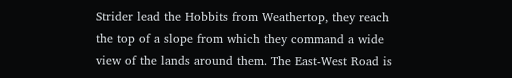Strider lead the Hobbits from Weathertop, they reach the top of a slope from which they command a wide view of the lands around them. The East-West Road is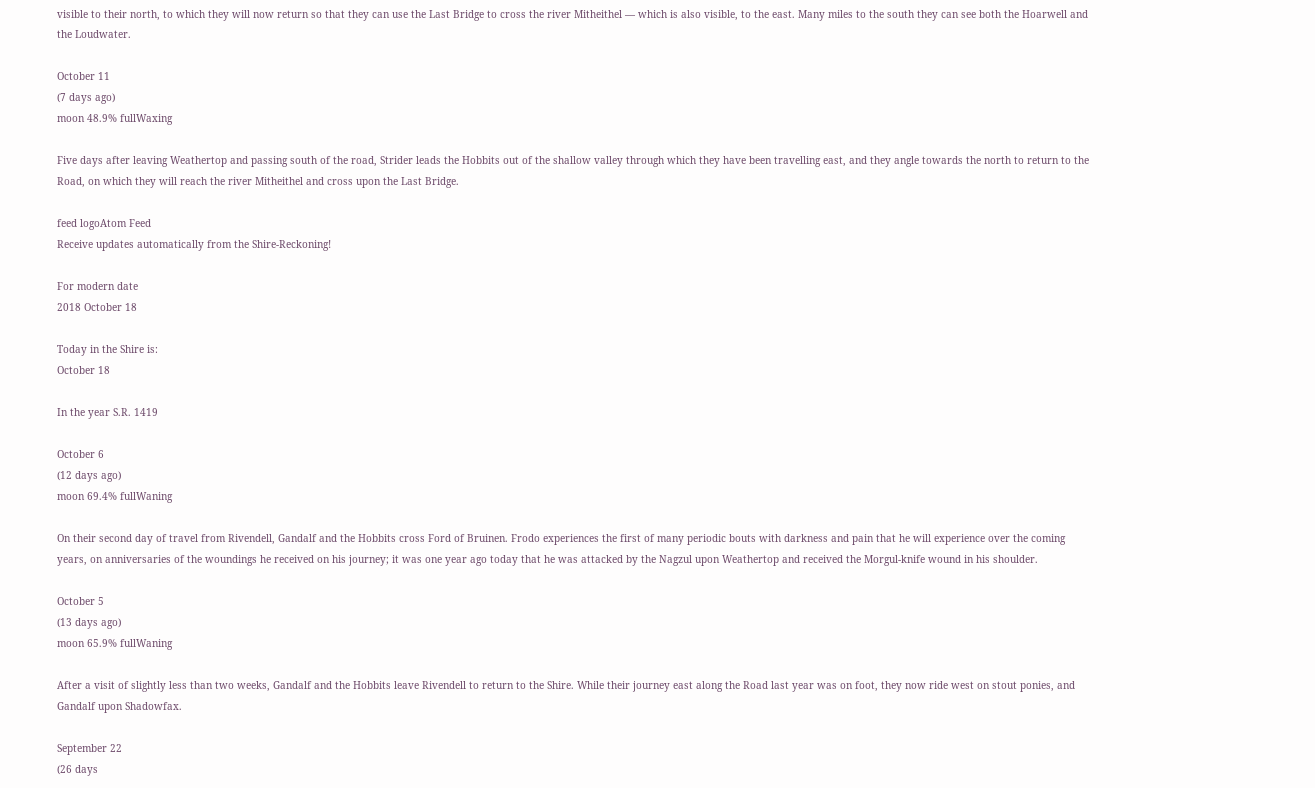visible to their north, to which they will now return so that they can use the Last Bridge to cross the river Mitheithel — which is also visible, to the east. Many miles to the south they can see both the Hoarwell and the Loudwater.

October 11
(7 days ago)
moon 48.9% fullWaxing

Five days after leaving Weathertop and passing south of the road, Strider leads the Hobbits out of the shallow valley through which they have been travelling east, and they angle towards the north to return to the Road, on which they will reach the river Mitheithel and cross upon the Last Bridge.

feed logoAtom Feed
Receive updates automatically from the Shire-Reckoning!

For modern date
2018 October 18

Today in the Shire is:
October 18

In the year S.R. 1419

October 6
(12 days ago)
moon 69.4% fullWaning

On their second day of travel from Rivendell, Gandalf and the Hobbits cross Ford of Bruinen. Frodo experiences the first of many periodic bouts with darkness and pain that he will experience over the coming years, on anniversaries of the woundings he received on his journey; it was one year ago today that he was attacked by the Nagzul upon Weathertop and received the Morgul-knife wound in his shoulder.

October 5
(13 days ago)
moon 65.9% fullWaning

After a visit of slightly less than two weeks, Gandalf and the Hobbits leave Rivendell to return to the Shire. While their journey east along the Road last year was on foot, they now ride west on stout ponies, and Gandalf upon Shadowfax.

September 22
(26 days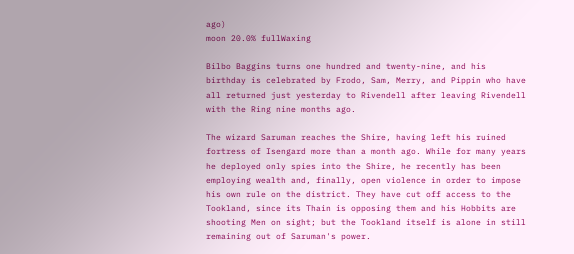ago)
moon 20.0% fullWaxing

Bilbo Baggins turns one hundred and twenty-nine, and his birthday is celebrated by Frodo, Sam, Merry, and Pippin who have all returned just yesterday to Rivendell after leaving Rivendell with the Ring nine months ago.

The wizard Saruman reaches the Shire, having left his ruined fortress of Isengard more than a month ago. While for many years he deployed only spies into the Shire, he recently has been employing wealth and, finally, open violence in order to impose his own rule on the district. They have cut off access to the Tookland, since its Thain is opposing them and his Hobbits are shooting Men on sight; but the Tookland itself is alone in still remaining out of Saruman's power.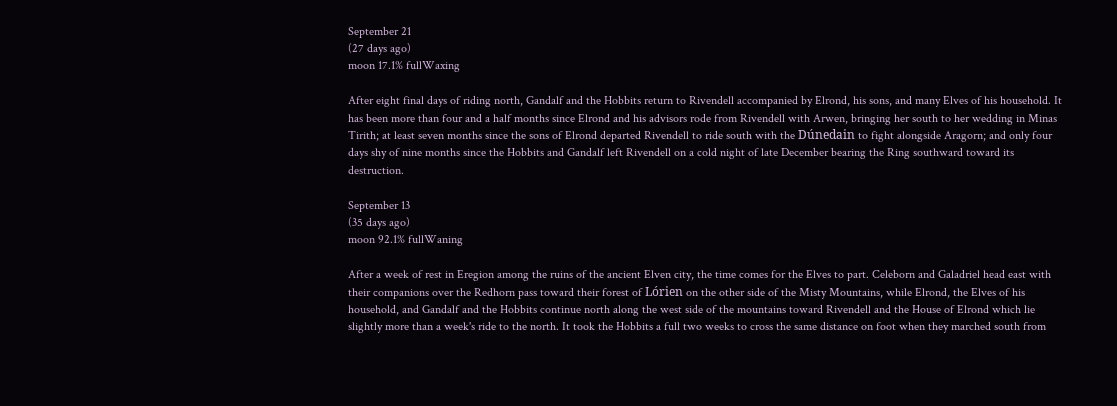September 21
(27 days ago)
moon 17.1% fullWaxing

After eight final days of riding north, Gandalf and the Hobbits return to Rivendell accompanied by Elrond, his sons, and many Elves of his household. It has been more than four and a half months since Elrond and his advisors rode from Rivendell with Arwen, bringing her south to her wedding in Minas Tirith; at least seven months since the sons of Elrond departed Rivendell to ride south with the Dúnedain to fight alongside Aragorn; and only four days shy of nine months since the Hobbits and Gandalf left Rivendell on a cold night of late December bearing the Ring southward toward its destruction.

September 13
(35 days ago)
moon 92.1% fullWaning

After a week of rest in Eregion among the ruins of the ancient Elven city, the time comes for the Elves to part. Celeborn and Galadriel head east with their companions over the Redhorn pass toward their forest of Lórien on the other side of the Misty Mountains, while Elrond, the Elves of his household, and Gandalf and the Hobbits continue north along the west side of the mountains toward Rivendell and the House of Elrond which lie slightly more than a week's ride to the north. It took the Hobbits a full two weeks to cross the same distance on foot when they marched south from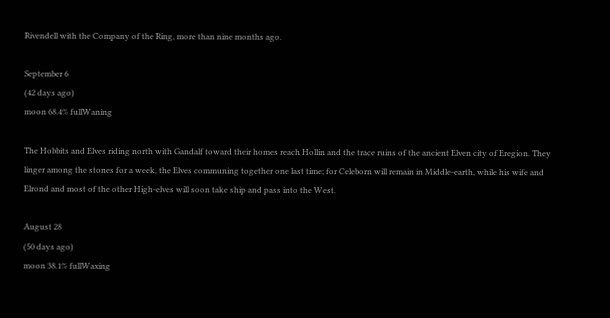Rivendell with the Company of the Ring, more than nine months ago.

September 6
(42 days ago)
moon 68.4% fullWaning

The Hobbits and Elves riding north with Gandalf toward their homes reach Hollin and the trace ruins of the ancient Elven city of Eregion. They linger among the stones for a week, the Elves communing together one last time; for Celeborn will remain in Middle-earth, while his wife and Elrond and most of the other High-elves will soon take ship and pass into the West.

August 28
(50 days ago)
moon 38.1% fullWaxing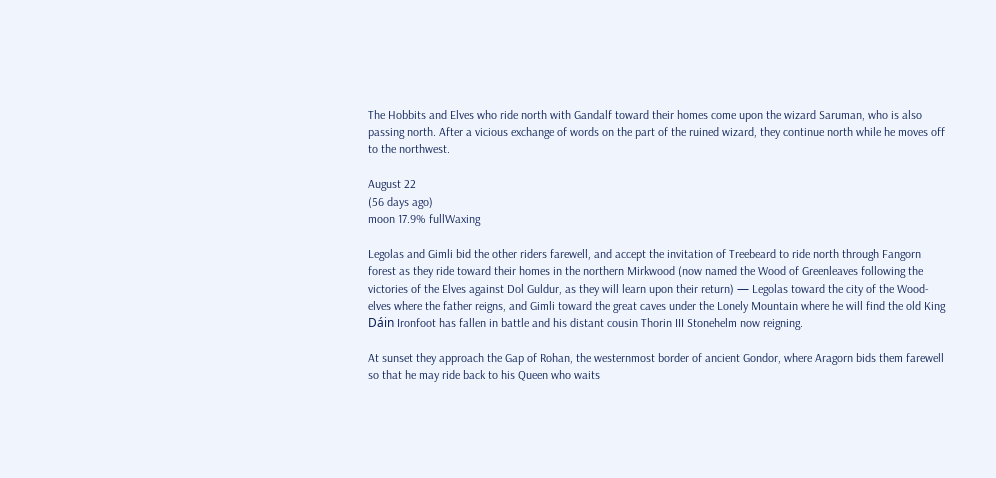The Hobbits and Elves who ride north with Gandalf toward their homes come upon the wizard Saruman, who is also passing north. After a vicious exchange of words on the part of the ruined wizard, they continue north while he moves off to the northwest.

August 22
(56 days ago)
moon 17.9% fullWaxing

Legolas and Gimli bid the other riders farewell, and accept the invitation of Treebeard to ride north through Fangorn forest as they ride toward their homes in the northern Mirkwood (now named the Wood of Greenleaves following the victories of the Elves against Dol Guldur, as they will learn upon their return) — Legolas toward the city of the Wood-elves where the father reigns, and Gimli toward the great caves under the Lonely Mountain where he will find the old King Dáin Ironfoot has fallen in battle and his distant cousin Thorin III Stonehelm now reigning.

At sunset they approach the Gap of Rohan, the westernmost border of ancient Gondor, where Aragorn bids them farewell so that he may ride back to his Queen who waits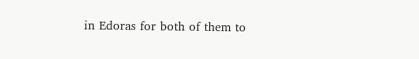in Edoras for both of them to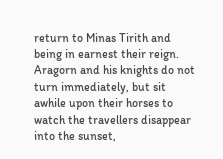return to Minas Tirith and being in earnest their reign. Aragorn and his knights do not turn immediately, but sit awhile upon their horses to watch the travellers disappear into the sunset,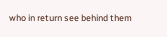who in return see behind them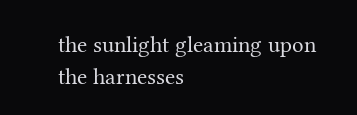the sunlight gleaming upon the harnesses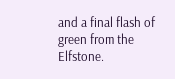and a final flash of green from the Elfstone.